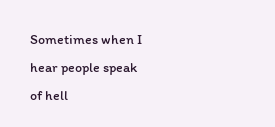Sometimes when I hear people speak of hell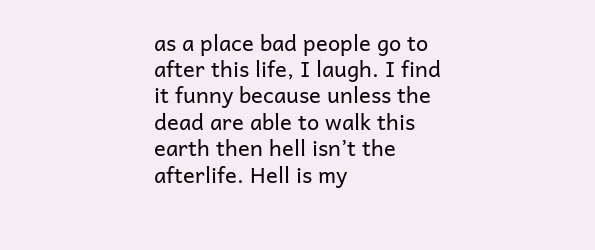as a place bad people go to after this life, I laugh. I find it funny because unless the dead are able to walk this earth then hell isn’t the afterlife. Hell is my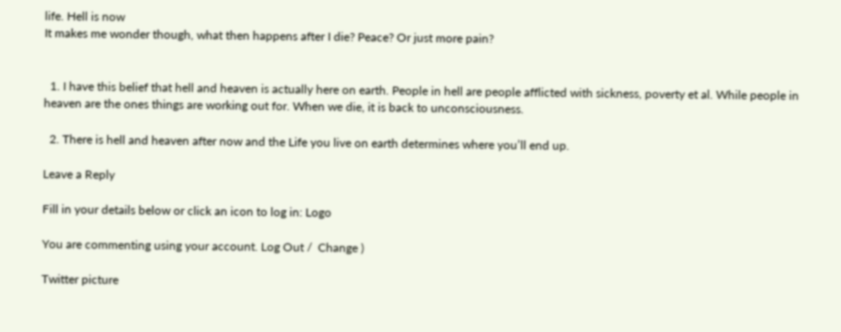life. Hell is now
It makes me wonder though, what then happens after I die? Peace? Or just more pain?


  1. I have this belief that hell and heaven is actually here on earth. People in hell are people afflicted with sickness, poverty et al. While people in heaven are the ones things are working out for. When we die, it is back to unconsciousness.

  2. There is hell and heaven after now and the Life you live on earth determines where you’ll end up.

Leave a Reply

Fill in your details below or click an icon to log in: Logo

You are commenting using your account. Log Out /  Change )

Twitter picture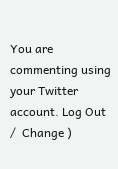You are commenting using your Twitter account. Log Out /  Change )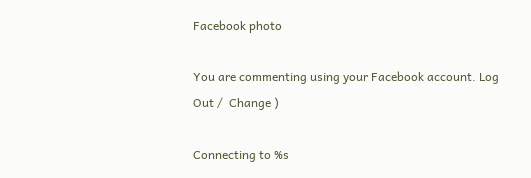Facebook photo

You are commenting using your Facebook account. Log Out /  Change )

Connecting to %s